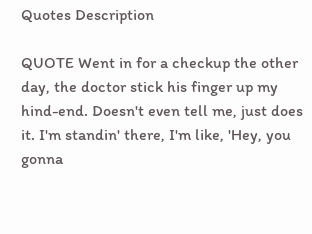Quotes Description

QUOTE Went in for a checkup the other day, the doctor stick his finger up my hind-end. Doesn't even tell me, just does it. I'm standin' there, I'm like, 'Hey, you gonna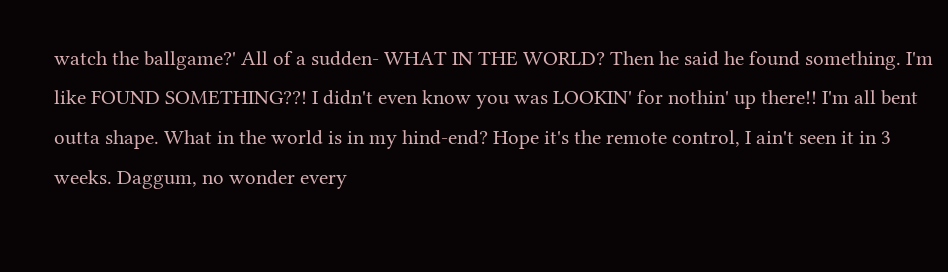watch the ballgame?' All of a sudden- WHAT IN THE WORLD? Then he said he found something. I'm like FOUND SOMETHING??! I didn't even know you was LOOKIN' for nothin' up there!! I'm all bent outta shape. What in the world is in my hind-end? Hope it's the remote control, I ain't seen it in 3 weeks. Daggum, no wonder every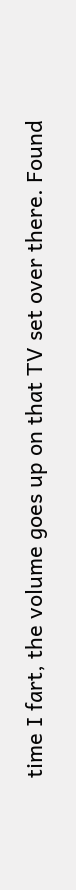time I fart, the volume goes up on that TV set over there. Found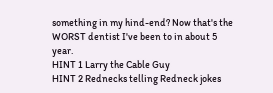something in my hind-end? Now that's the WORST dentist I've been to in about 5 year.
HINT 1 Larry the Cable Guy
HINT 2 Rednecks telling Redneck jokes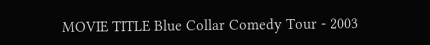MOVIE TITLE Blue Collar Comedy Tour - 2003